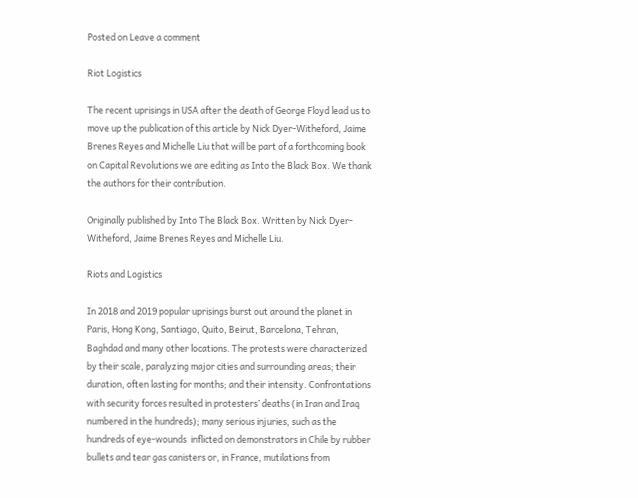Posted on Leave a comment

Riot Logistics

The recent uprisings in USA after the death of George Floyd lead us to move up the publication of this article by Nick Dyer-Witheford, Jaime Brenes Reyes and Michelle Liu that will be part of a forthcoming book on Capital Revolutions we are editing as Into the Black Box. We thank the authors for their contribution.

Originally published by Into The Black Box. Written by Nick Dyer-Witheford, Jaime Brenes Reyes and Michelle Liu.

Riots and Logistics

In 2018 and 2019 popular uprisings burst out around the planet in Paris, Hong Kong, Santiago, Quito, Beirut, Barcelona, Tehran, Baghdad and many other locations. The protests were characterized by their scale, paralyzing major cities and surrounding areas; their duration, often lasting for months; and their intensity. Confrontations with security forces resulted in protesters’ deaths (in Iran and Iraq numbered in the hundreds); many serious injuries, such as the hundreds of eye-wounds  inflicted on demonstrators in Chile by rubber bullets and tear gas canisters or, in France, mutilations from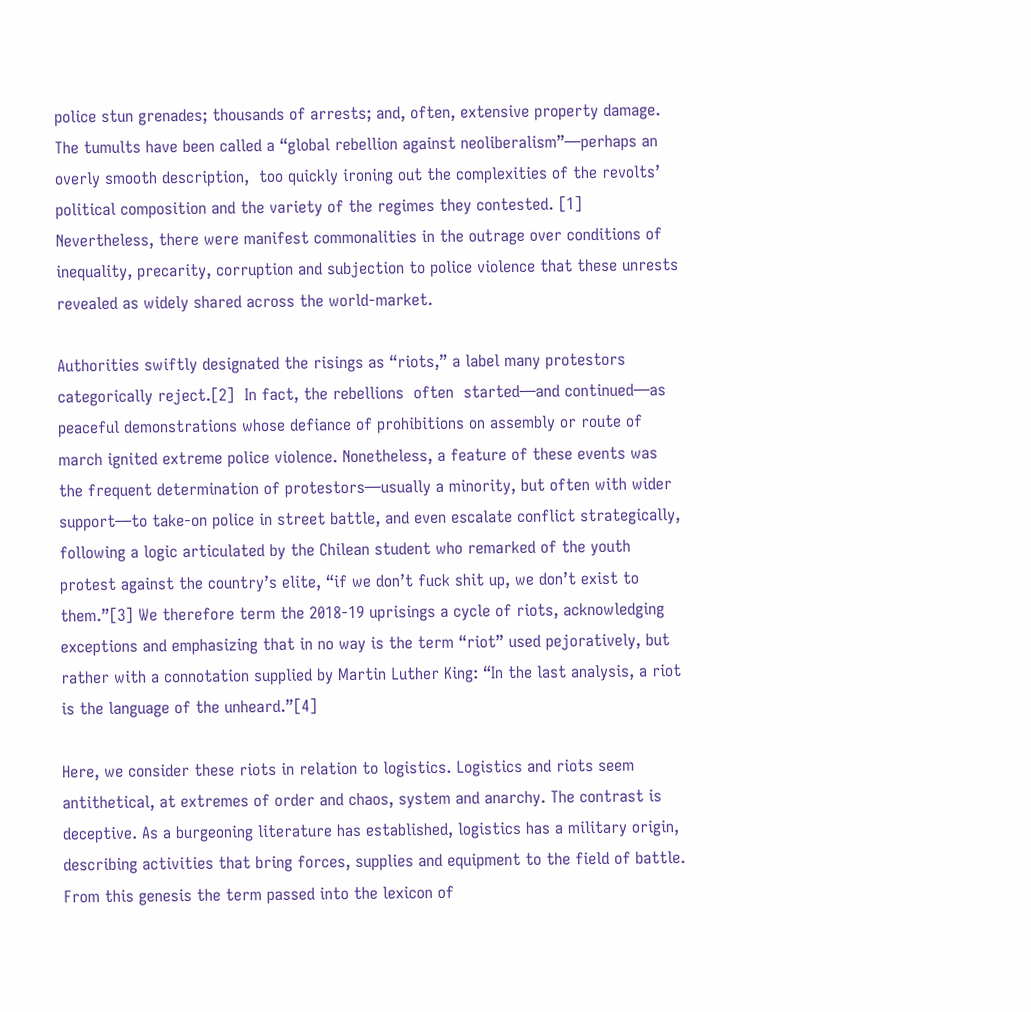police stun grenades; thousands of arrests; and, often, extensive property damage. The tumults have been called a “global rebellion against neoliberalism”—perhaps an overly smooth description,  too quickly ironing out the complexities of the revolts’ political composition and the variety of the regimes they contested. [1]  Nevertheless, there were manifest commonalities in the outrage over conditions of inequality, precarity, corruption and subjection to police violence that these unrests revealed as widely shared across the world-market.

Authorities swiftly designated the risings as “riots,” a label many protestors categorically reject.[2]  In fact, the rebellions  often  started—and continued—as  peaceful demonstrations whose defiance of prohibitions on assembly or route of march ignited extreme police violence. Nonetheless, a feature of these events was the frequent determination of protestors—usually a minority, but often with wider support—to take-on police in street battle, and even escalate conflict strategically, following a logic articulated by the Chilean student who remarked of the youth protest against the country’s elite, “if we don’t fuck shit up, we don’t exist to them.”[3] We therefore term the 2018-19 uprisings a cycle of riots, acknowledging exceptions and emphasizing that in no way is the term “riot” used pejoratively, but rather with a connotation supplied by Martin Luther King: “In the last analysis, a riot is the language of the unheard.”[4]

Here, we consider these riots in relation to logistics. Logistics and riots seem antithetical, at extremes of order and chaos, system and anarchy. The contrast is deceptive. As a burgeoning literature has established, logistics has a military origin, describing activities that bring forces, supplies and equipment to the field of battle. From this genesis the term passed into the lexicon of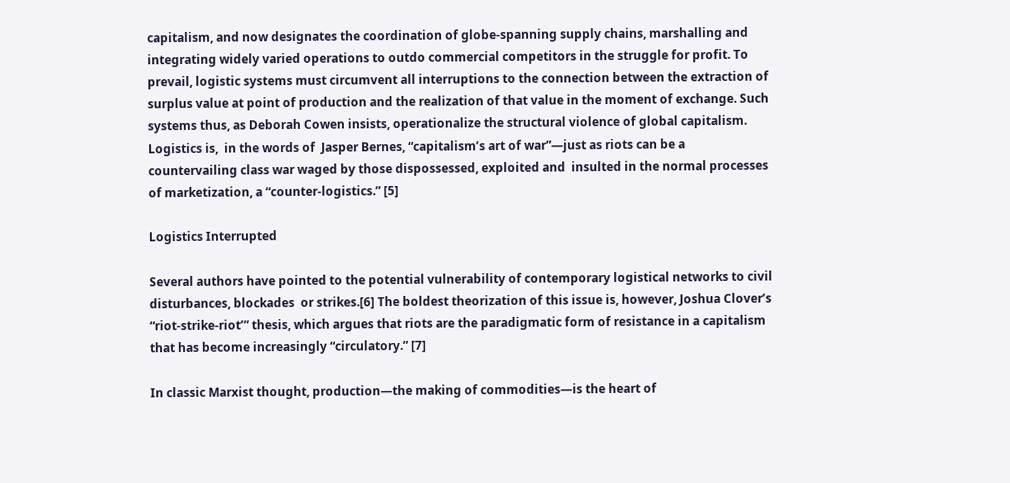capitalism, and now designates the coordination of globe-spanning supply chains, marshalling and integrating widely varied operations to outdo commercial competitors in the struggle for profit. To prevail, logistic systems must circumvent all interruptions to the connection between the extraction of surplus value at point of production and the realization of that value in the moment of exchange. Such systems thus, as Deborah Cowen insists, operationalize the structural violence of global capitalism.  Logistics is,  in the words of  Jasper Bernes, “capitalism’s art of war”—just as riots can be a countervailing class war waged by those dispossessed, exploited and  insulted in the normal processes of marketization, a “counter-logistics.” [5]

Logistics Interrupted

Several authors have pointed to the potential vulnerability of contemporary logistical networks to civil disturbances, blockades  or strikes.[6] The boldest theorization of this issue is, however, Joshua Clover’s “riot-strike-riot’” thesis, which argues that riots are the paradigmatic form of resistance in a capitalism that has become increasingly “circulatory.” [7]

In classic Marxist thought, production—the making of commodities—is the heart of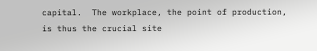capital.  The workplace, the point of production, is thus the crucial site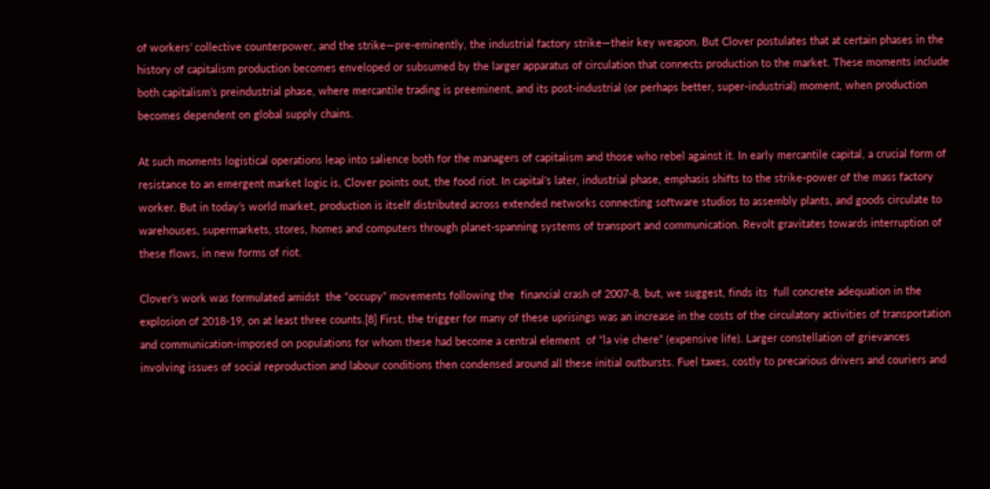of workers’ collective counterpower, and the strike—pre-eminently, the industrial factory strike—their key weapon. But Clover postulates that at certain phases in the history of capitalism production becomes enveloped or subsumed by the larger apparatus of circulation that connects production to the market. These moments include both capitalism’s preindustrial phase, where mercantile trading is preeminent, and its post-industrial (or perhaps better, super-industrial) moment, when production becomes dependent on global supply chains.

At such moments logistical operations leap into salience both for the managers of capitalism and those who rebel against it. In early mercantile capital, a crucial form of resistance to an emergent market logic is, Clover points out, the food riot. In capital’s later, industrial phase, emphasis shifts to the strike-power of the mass factory worker. But in today’s world market, production is itself distributed across extended networks connecting software studios to assembly plants, and goods circulate to warehouses, supermarkets, stores, homes and computers through planet-spanning systems of transport and communication. Revolt gravitates towards interruption of these flows, in new forms of riot.

Clover’s work was formulated amidst  the “occupy” movements following the  financial crash of 2007-8, but, we suggest, finds its  full concrete adequation in the explosion of 2018-19, on at least three counts.[8] First, the trigger for many of these uprisings was an increase in the costs of the circulatory activities of transportation and communication-imposed on populations for whom these had become a central element  of “la vie chere” (expensive life). Larger constellation of grievances involving issues of social reproduction and labour conditions then condensed around all these initial outbursts. Fuel taxes, costly to precarious drivers and couriers and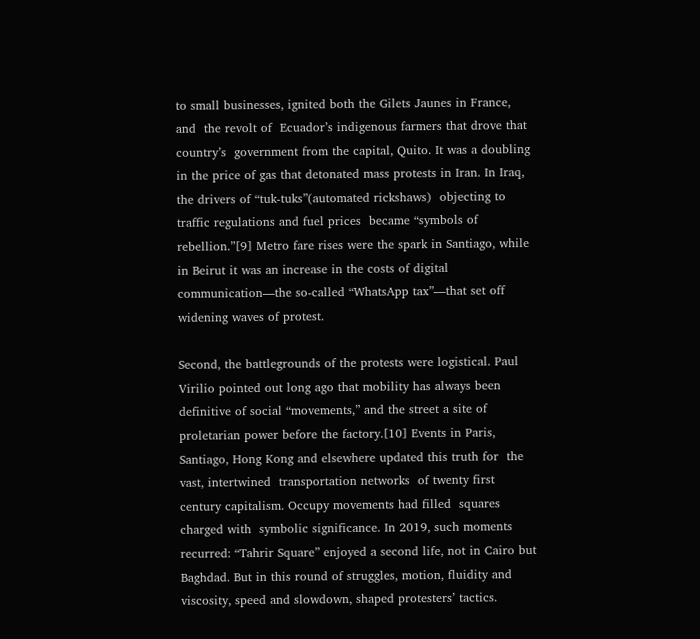to small businesses, ignited both the Gilets Jaunes in France, and  the revolt of  Ecuador’s indigenous farmers that drove that country’s  government from the capital, Quito. It was a doubling in the price of gas that detonated mass protests in Iran. In Iraq,  the drivers of “tuk-tuks”(automated rickshaws)  objecting to traffic regulations and fuel prices  became “symbols of rebellion.”[9] Metro fare rises were the spark in Santiago, while in Beirut it was an increase in the costs of digital communication—the so-called “WhatsApp tax”—that set off widening waves of protest.

Second, the battlegrounds of the protests were logistical. Paul Virilio pointed out long ago that mobility has always been definitive of social “movements,” and the street a site of proletarian power before the factory.[10] Events in Paris, Santiago, Hong Kong and elsewhere updated this truth for  the vast, intertwined  transportation networks  of twenty first century capitalism. Occupy movements had filled  squares charged with  symbolic significance. In 2019, such moments recurred: “Tahrir Square” enjoyed a second life, not in Cairo but Baghdad. But in this round of struggles, motion, fluidity and viscosity, speed and slowdown, shaped protesters’ tactics.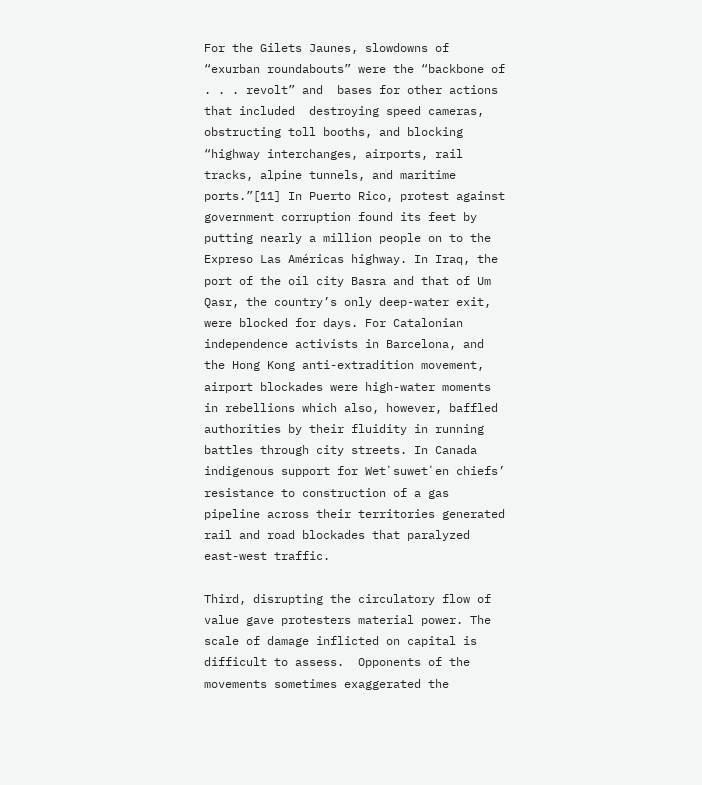For the Gilets Jaunes, slowdowns of  “exurban roundabouts” were the “backbone of . . . revolt” and  bases for other actions that included  destroying speed cameras, obstructing toll booths, and blocking “highway interchanges, airports, rail tracks, alpine tunnels, and maritime ports.”[11] In Puerto Rico, protest against government corruption found its feet by putting nearly a million people on to the Expreso Las Américas highway. In Iraq, the port of the oil city Basra and that of Um Qasr, the country’s only deep-water exit, were blocked for days. For Catalonian independence activists in Barcelona, and the Hong Kong anti-extradition movement, airport blockades were high-water moments in rebellions which also, however, baffled authorities by their fluidity in running battles through city streets. In Canada indigenous support for Wetʼsuwetʼen chiefs’ resistance to construction of a gas pipeline across their territories generated rail and road blockades that paralyzed east-west traffic.

Third, disrupting the circulatory flow of value gave protesters material power. The scale of damage inflicted on capital is difficult to assess.  Opponents of the movements sometimes exaggerated the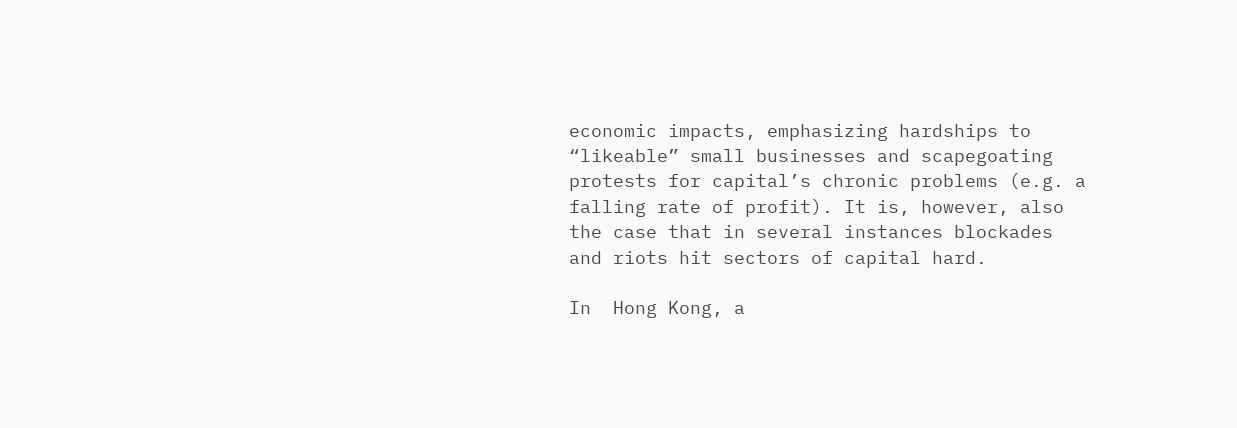economic impacts, emphasizing hardships to “likeable” small businesses and scapegoating protests for capital’s chronic problems (e.g. a falling rate of profit). It is, however, also the case that in several instances blockades and riots hit sectors of capital hard.

In  Hong Kong, a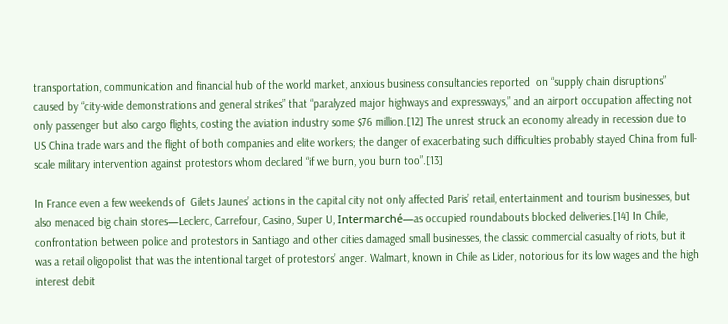transportation, communication and financial hub of the world market, anxious business consultancies reported  on “supply chain disruptions” caused by “city-wide demonstrations and general strikes” that “paralyzed major highways and expressways,” and an airport occupation affecting not only passenger but also cargo flights, costing the aviation industry some $76 million.[12] The unrest struck an economy already in recession due to  US China trade wars and the flight of both companies and elite workers; the danger of exacerbating such difficulties probably stayed China from full-scale military intervention against protestors whom declared “if we burn, you burn too”.[13]

In France even a few weekends of  Gilets Jaunes’ actions in the capital city not only affected Paris’ retail, entertainment and tourism businesses, but also menaced big chain stores—Leclerc, Carrefour, Casino, Super U, Intermarché—as occupied roundabouts blocked deliveries.[14] In Chile,  confrontation between police and protestors in Santiago and other cities damaged small businesses, the classic commercial casualty of riots, but it was a retail oligopolist that was the intentional target of protestors’ anger. Walmart, known in Chile as Lider, notorious for its low wages and the high interest debit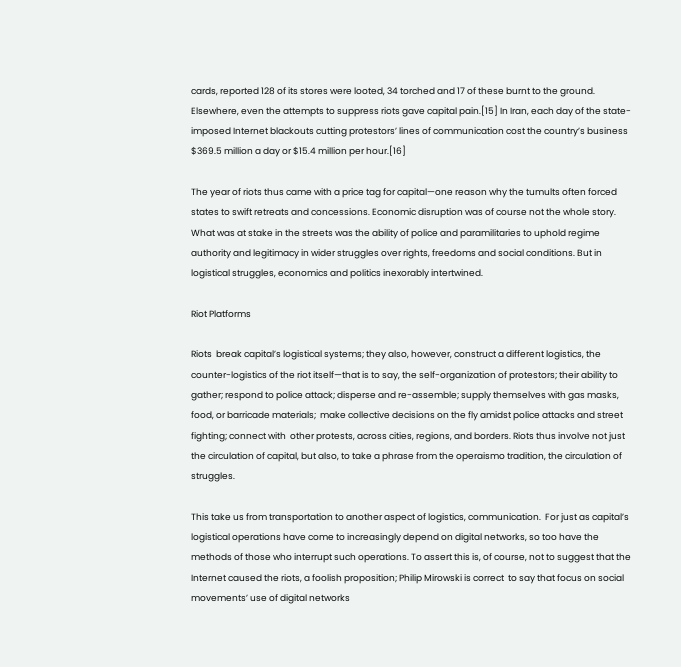cards, reported 128 of its stores were looted, 34 torched and 17 of these burnt to the ground. Elsewhere, even the attempts to suppress riots gave capital pain.[15] In Iran, each day of the state-imposed Internet blackouts cutting protestors’ lines of communication cost the country’s business $369.5 million a day or $15.4 million per hour.[16]

The year of riots thus came with a price tag for capital—one reason why the tumults often forced states to swift retreats and concessions. Economic disruption was of course not the whole story. What was at stake in the streets was the ability of police and paramilitaries to uphold regime authority and legitimacy in wider struggles over rights, freedoms and social conditions. But in logistical struggles, economics and politics inexorably intertwined.

Riot Platforms

Riots  break capital’s logistical systems; they also, however, construct a different logistics, the counter-logistics of the riot itself—that is to say, the self-organization of protestors; their ability to gather; respond to police attack; disperse and re-assemble; supply themselves with gas masks, food, or barricade materials;  make collective decisions on the fly amidst police attacks and street fighting; connect with  other protests, across cities, regions, and borders. Riots thus involve not just the circulation of capital, but also, to take a phrase from the operaismo tradition, the circulation of struggles.

This take us from transportation to another aspect of logistics, communication.  For just as capital’s logistical operations have come to increasingly depend on digital networks, so too have the methods of those who interrupt such operations. To assert this is, of course, not to suggest that the Internet caused the riots, a foolish proposition; Philip Mirowski is correct  to say that focus on social movements’ use of digital networks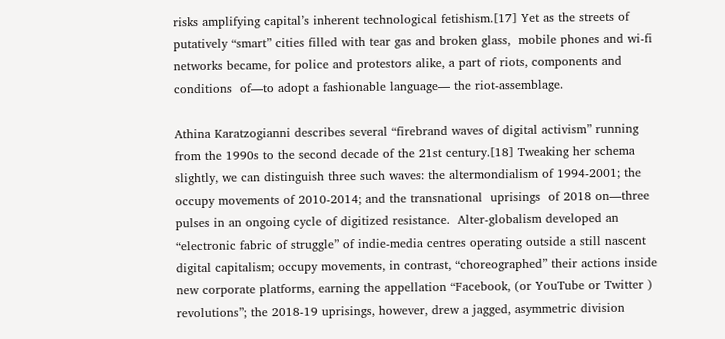risks amplifying capital’s inherent technological fetishism.[17] Yet as the streets of putatively “smart” cities filled with tear gas and broken glass,  mobile phones and wi-fi networks became, for police and protestors alike, a part of riots, components and conditions  of—to adopt a fashionable language— the riot-assemblage.

Athina Karatzogianni describes several “firebrand waves of digital activism” running from the 1990s to the second decade of the 21st century.[18] Tweaking her schema slightly, we can distinguish three such waves: the altermondialism of 1994-2001; the occupy movements of 2010-2014; and the transnational  uprisings  of 2018 on—three pulses in an ongoing cycle of digitized resistance.  Alter-globalism developed an “electronic fabric of struggle” of indie-media centres operating outside a still nascent digital capitalism; occupy movements, in contrast, “choreographed” their actions inside new corporate platforms, earning the appellation “Facebook, (or YouTube or Twitter ) revolutions”; the 2018-19 uprisings, however, drew a jagged, asymmetric division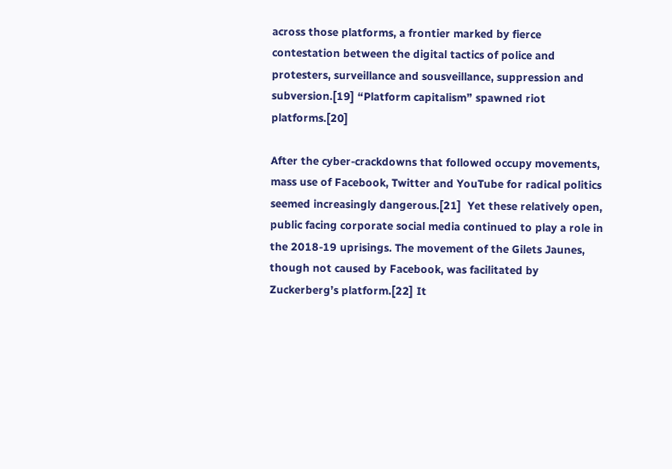across those platforms, a frontier marked by fierce contestation between the digital tactics of police and protesters, surveillance and sousveillance, suppression and subversion.[19] “Platform capitalism” spawned riot platforms.[20]

After the cyber-crackdowns that followed occupy movements, mass use of Facebook, Twitter and YouTube for radical politics seemed increasingly dangerous.[21]  Yet these relatively open, public facing corporate social media continued to play a role in the 2018-19 uprisings. The movement of the Gilets Jaunes, though not caused by Facebook, was facilitated by Zuckerberg’s platform.[22] It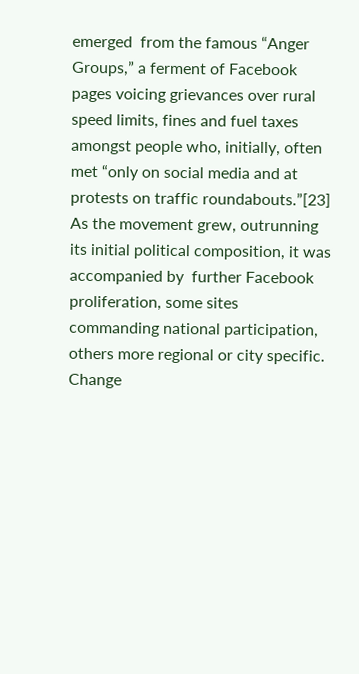emerged  from the famous “Anger Groups,” a ferment of Facebook pages voicing grievances over rural speed limits, fines and fuel taxes amongst people who, initially, often met “only on social media and at protests on traffic roundabouts.”[23] As the movement grew, outrunning its initial political composition, it was accompanied by  further Facebook proliferation, some sites commanding national participation, others more regional or city specific. Change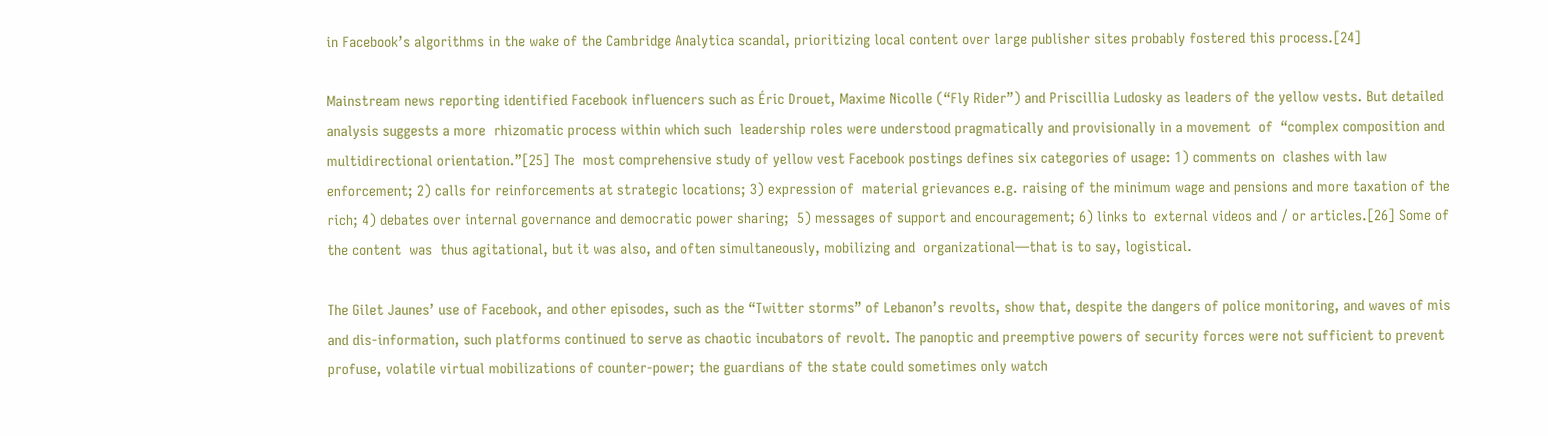in Facebook’s algorithms in the wake of the Cambridge Analytica scandal, prioritizing local content over large publisher sites probably fostered this process.[24]

Mainstream news reporting identified Facebook influencers such as Éric Drouet, Maxime Nicolle (“Fly Rider”) and Priscillia Ludosky as leaders of the yellow vests. But detailed analysis suggests a more  rhizomatic process within which such  leadership roles were understood pragmatically and provisionally in a movement  of  “complex composition and multidirectional orientation.”[25] The  most comprehensive study of yellow vest Facebook postings defines six categories of usage: 1) comments on  clashes with law enforcement; 2) calls for reinforcements at strategic locations; 3) expression of  material grievances e.g. raising of the minimum wage and pensions and more taxation of the rich; 4) debates over internal governance and democratic power sharing;  5) messages of support and encouragement; 6) links to  external videos and / or articles.[26] Some of the content  was  thus agitational, but it was also, and often simultaneously, mobilizing and  organizational—that is to say, logistical.

The Gilet Jaunes’ use of Facebook, and other episodes, such as the “Twitter storms” of Lebanon’s revolts, show that, despite the dangers of police monitoring, and waves of mis and dis-information, such platforms continued to serve as chaotic incubators of revolt. The panoptic and preemptive powers of security forces were not sufficient to prevent profuse, volatile virtual mobilizations of counter-power; the guardians of the state could sometimes only watch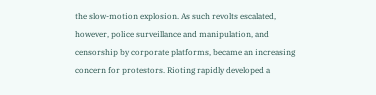the slow-motion explosion. As such revolts escalated, however, police surveillance and manipulation, and censorship by corporate platforms, became an increasing concern for protestors. Rioting rapidly developed a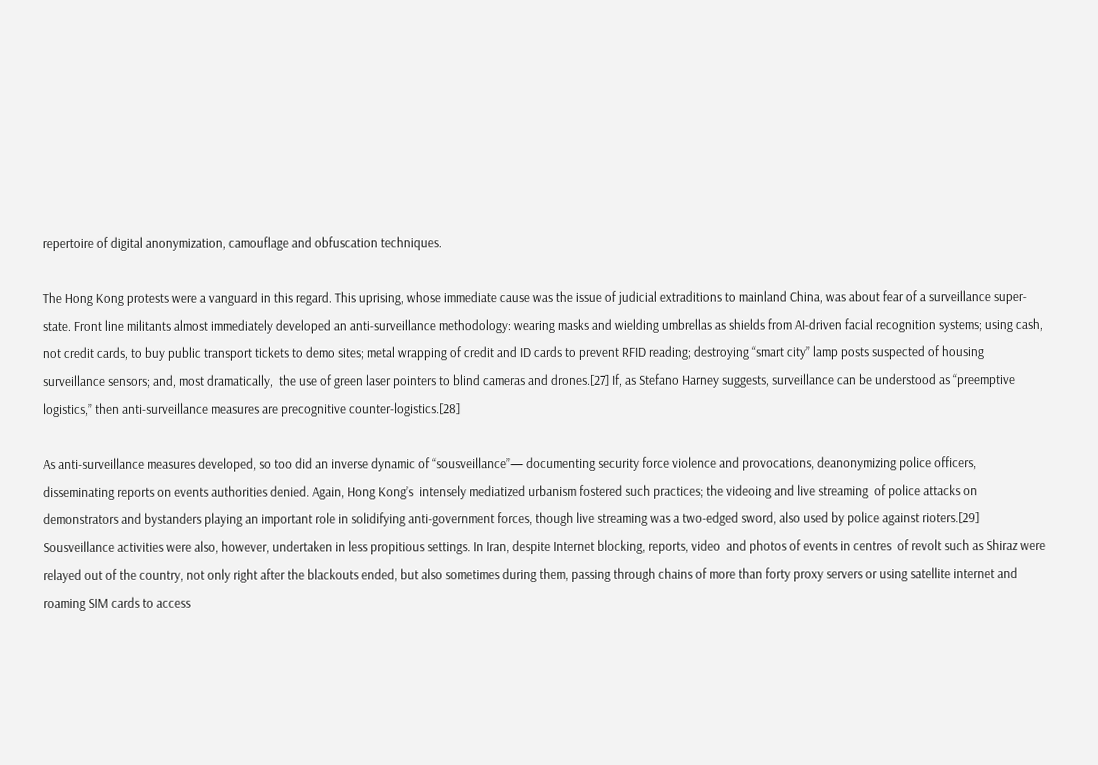repertoire of digital anonymization, camouflage and obfuscation techniques.

The Hong Kong protests were a vanguard in this regard. This uprising, whose immediate cause was the issue of judicial extraditions to mainland China, was about fear of a surveillance super-state. Front line militants almost immediately developed an anti-surveillance methodology: wearing masks and wielding umbrellas as shields from AI-driven facial recognition systems; using cash, not credit cards, to buy public transport tickets to demo sites; metal wrapping of credit and ID cards to prevent RFID reading; destroying “smart city” lamp posts suspected of housing surveillance sensors; and, most dramatically,  the use of green laser pointers to blind cameras and drones.[27] If, as Stefano Harney suggests, surveillance can be understood as “preemptive logistics,” then anti-surveillance measures are precognitive counter-logistics.[28]

As anti-surveillance measures developed, so too did an inverse dynamic of “sousveillance”— documenting security force violence and provocations, deanonymizing police officers, disseminating reports on events authorities denied. Again, Hong Kong’s  intensely mediatized urbanism fostered such practices; the videoing and live streaming  of police attacks on demonstrators and bystanders playing an important role in solidifying anti-government forces, though live streaming was a two-edged sword, also used by police against rioters.[29] Sousveillance activities were also, however, undertaken in less propitious settings. In Iran, despite Internet blocking, reports, video  and photos of events in centres  of revolt such as Shiraz were relayed out of the country, not only right after the blackouts ended, but also sometimes during them, passing through chains of more than forty proxy servers or using satellite internet and roaming SIM cards to access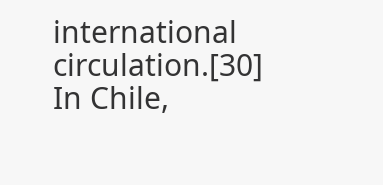international circulation.[30] In Chile,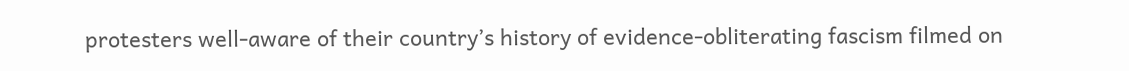protesters well-aware of their country’s history of evidence-obliterating fascism filmed on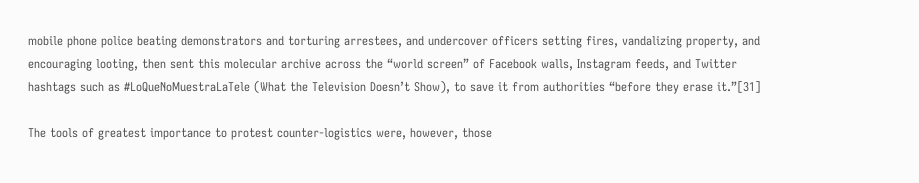mobile phone police beating demonstrators and torturing arrestees, and undercover officers setting fires, vandalizing property, and encouraging looting, then sent this molecular archive across the “world screen” of Facebook walls, Instagram feeds, and Twitter hashtags such as #LoQueNoMuestraLaTele (What the Television Doesn’t Show), to save it from authorities “before they erase it.”[31]

The tools of greatest importance to protest counter-logistics were, however, those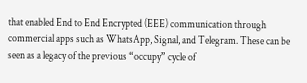that enabled End to End Encrypted (EEE) communication through commercial apps such as WhatsApp, Signal, and Telegram. These can be seen as a legacy of the previous “occupy” cycle of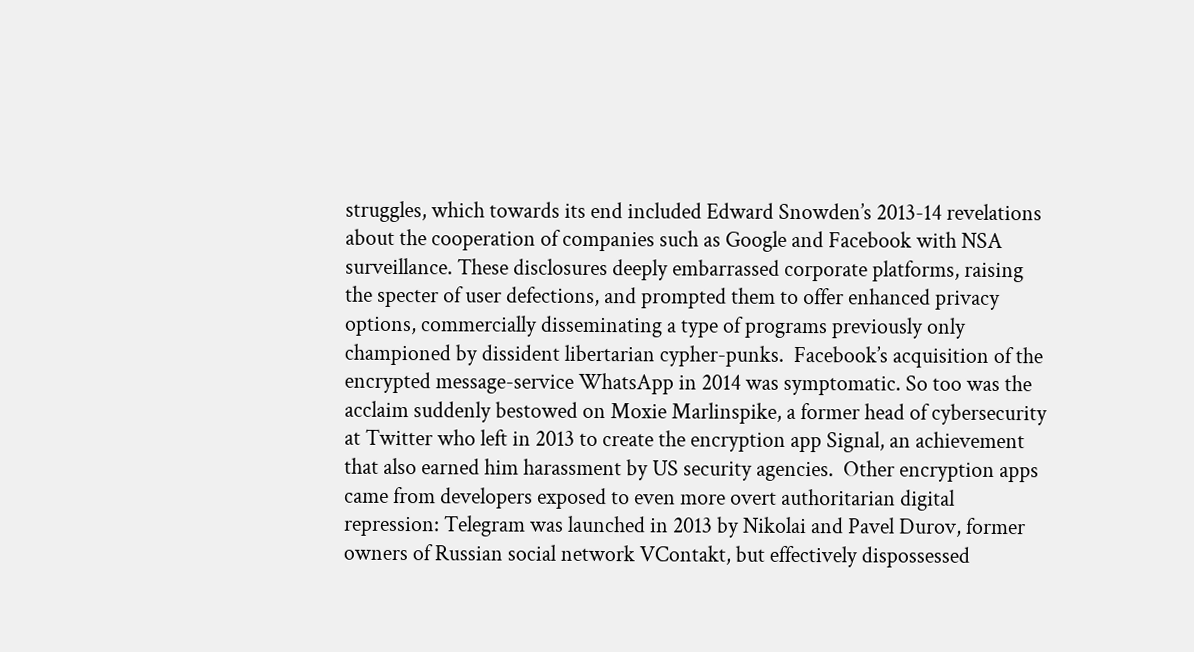struggles, which towards its end included Edward Snowden’s 2013-14 revelations about the cooperation of companies such as Google and Facebook with NSA surveillance. These disclosures deeply embarrassed corporate platforms, raising the specter of user defections, and prompted them to offer enhanced privacy options, commercially disseminating a type of programs previously only championed by dissident libertarian cypher-punks.  Facebook’s acquisition of the encrypted message-service WhatsApp in 2014 was symptomatic. So too was the acclaim suddenly bestowed on Moxie Marlinspike, a former head of cybersecurity at Twitter who left in 2013 to create the encryption app Signal, an achievement that also earned him harassment by US security agencies.  Other encryption apps came from developers exposed to even more overt authoritarian digital repression: Telegram was launched in 2013 by Nikolai and Pavel Durov, former owners of Russian social network VContakt, but effectively dispossessed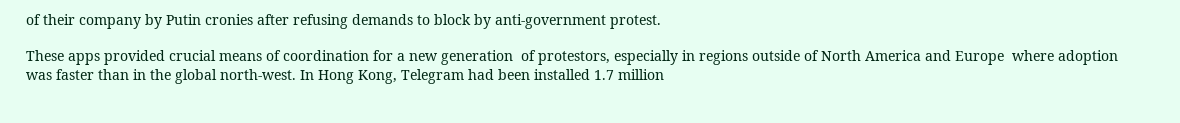of their company by Putin cronies after refusing demands to block by anti-government protest.

These apps provided crucial means of coordination for a new generation  of protestors, especially in regions outside of North America and Europe  where adoption was faster than in the global north-west. In Hong Kong, Telegram had been installed 1.7 million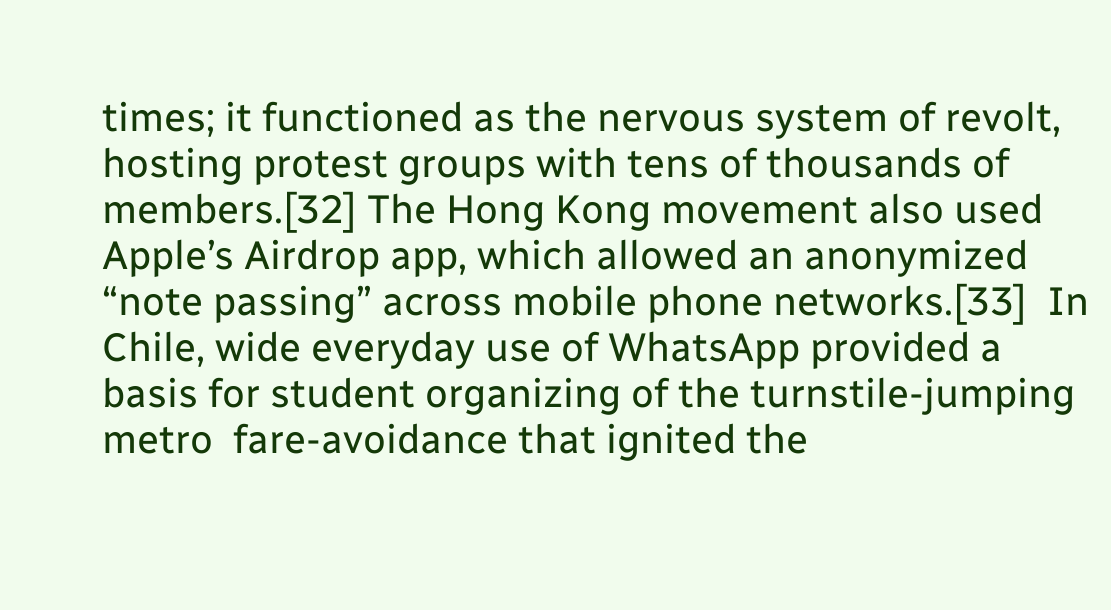times; it functioned as the nervous system of revolt, hosting protest groups with tens of thousands of members.[32] The Hong Kong movement also used Apple’s Airdrop app, which allowed an anonymized “note passing” across mobile phone networks.[33]  In Chile, wide everyday use of WhatsApp provided a basis for student organizing of the turnstile-jumping metro  fare-avoidance that ignited the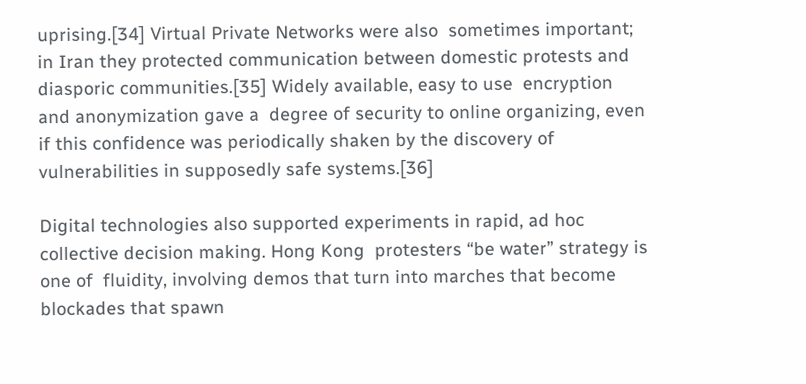uprising.[34] Virtual Private Networks were also  sometimes important; in Iran they protected communication between domestic protests and diasporic communities.[35] Widely available, easy to use  encryption and anonymization gave a  degree of security to online organizing, even if this confidence was periodically shaken by the discovery of vulnerabilities in supposedly safe systems.[36]

Digital technologies also supported experiments in rapid, ad hoc collective decision making. Hong Kong  protesters “be water” strategy is one of  fluidity, involving demos that turn into marches that become blockades that spawn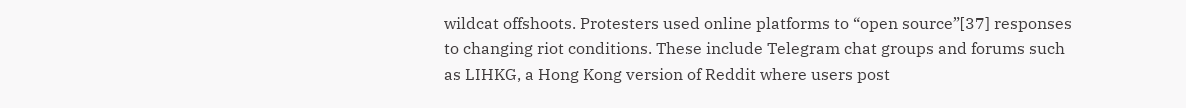wildcat offshoots. Protesters used online platforms to “open source”[37] responses to changing riot conditions. These include Telegram chat groups and forums such as LIHKG, a Hong Kong version of Reddit where users post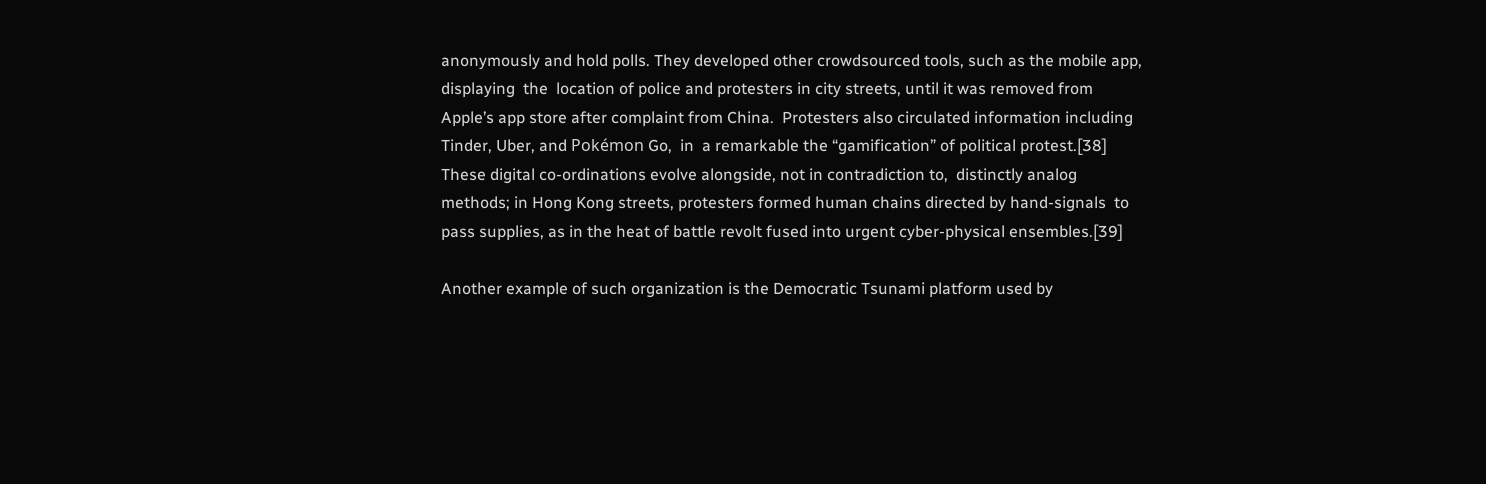anonymously and hold polls. They developed other crowdsourced tools, such as the mobile app, displaying  the  location of police and protesters in city streets, until it was removed from Apple’s app store after complaint from China.  Protesters also circulated information including Tinder, Uber, and Pokémon Go,  in  a remarkable the “gamification” of political protest.[38] These digital co-ordinations evolve alongside, not in contradiction to,  distinctly analog methods; in Hong Kong streets, protesters formed human chains directed by hand-signals  to pass supplies, as in the heat of battle revolt fused into urgent cyber-physical ensembles.[39]

Another example of such organization is the Democratic Tsunami platform used by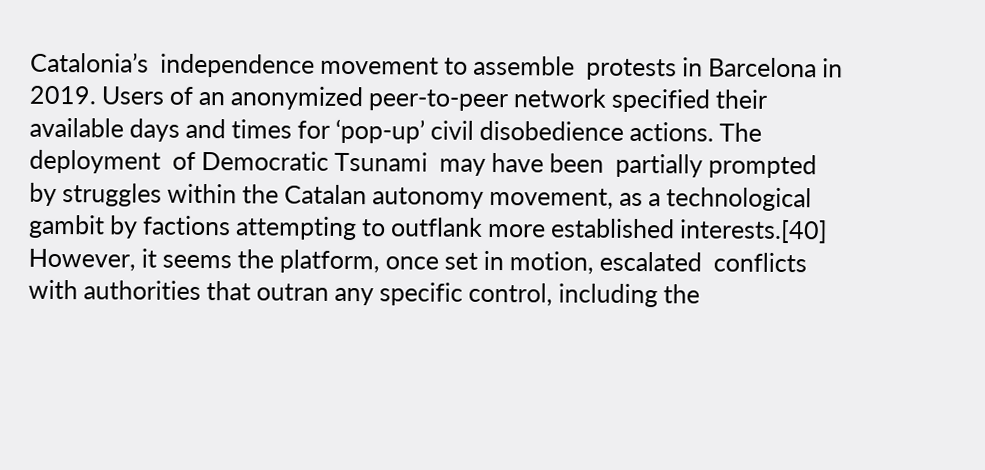Catalonia’s  independence movement to assemble  protests in Barcelona in 2019. Users of an anonymized peer-to-peer network specified their available days and times for ‘pop-up’ civil disobedience actions. The deployment  of Democratic Tsunami  may have been  partially prompted by struggles within the Catalan autonomy movement, as a technological gambit by factions attempting to outflank more established interests.[40] However, it seems the platform, once set in motion, escalated  conflicts with authorities that outran any specific control, including the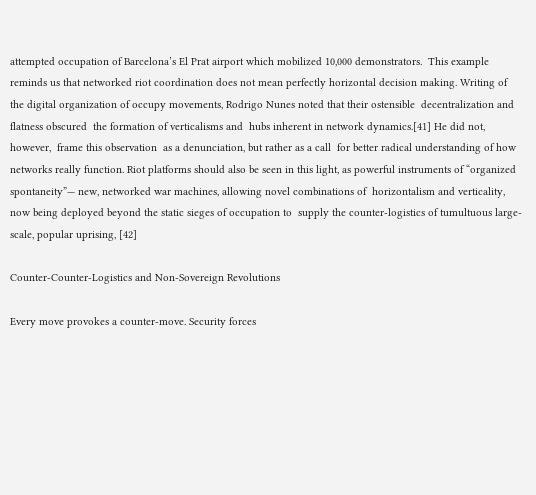attempted occupation of Barcelona’s El Prat airport which mobilized 10,000 demonstrators.  This example reminds us that networked riot coordination does not mean perfectly horizontal decision making. Writing of  the digital organization of occupy movements, Rodrigo Nunes noted that their ostensible  decentralization and  flatness obscured  the formation of verticalisms and  hubs inherent in network dynamics.[41] He did not, however,  frame this observation  as a denunciation, but rather as a call  for better radical understanding of how networks really function. Riot platforms should also be seen in this light, as powerful instruments of “organized spontaneity”— new, networked war machines, allowing novel combinations of  horizontalism and verticality, now being deployed beyond the static sieges of occupation to  supply the counter-logistics of tumultuous large-scale, popular uprising, [42]

Counter-Counter-Logistics and Non-Sovereign Revolutions

Every move provokes a counter-move. Security forces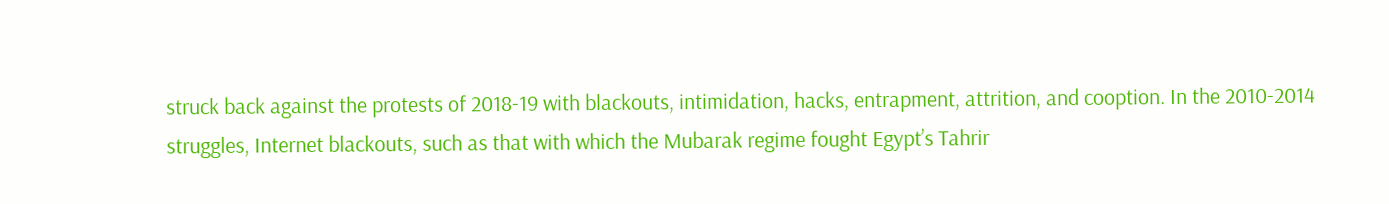struck back against the protests of 2018-19 with blackouts, intimidation, hacks, entrapment, attrition, and cooption. In the 2010-2014 struggles, Internet blackouts, such as that with which the Mubarak regime fought Egypt’s Tahrir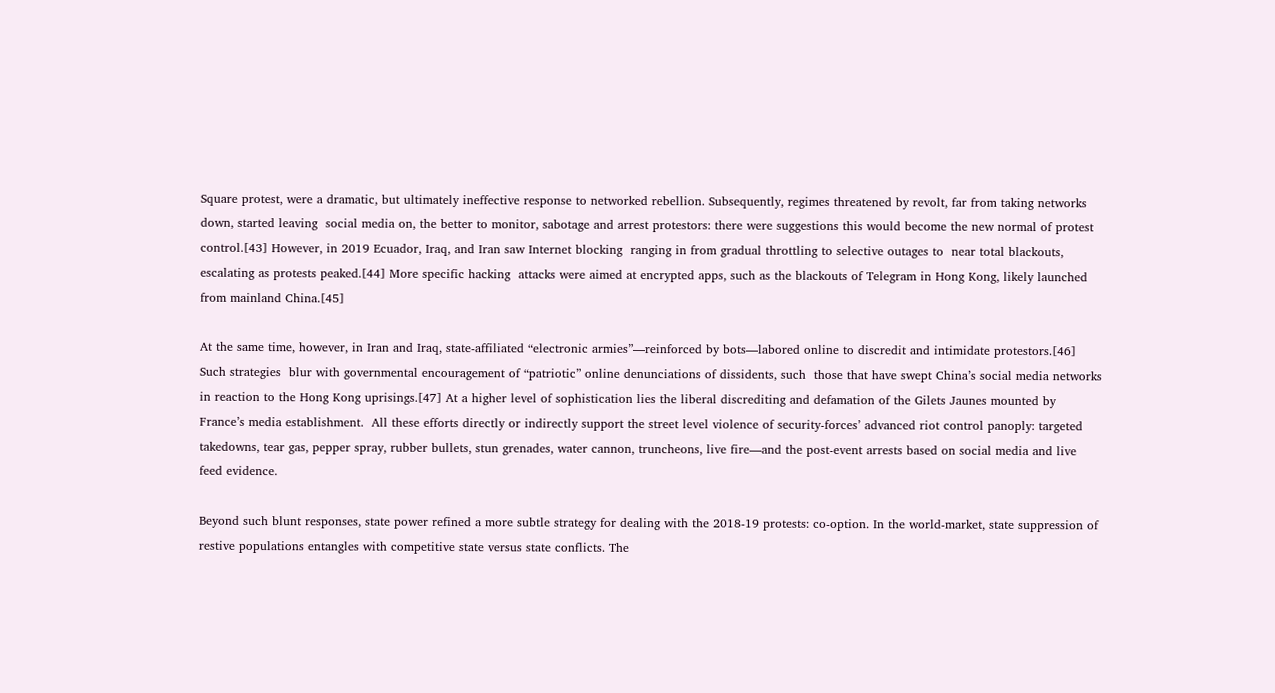Square protest, were a dramatic, but ultimately ineffective response to networked rebellion. Subsequently, regimes threatened by revolt, far from taking networks down, started leaving  social media on, the better to monitor, sabotage and arrest protestors: there were suggestions this would become the new normal of protest control.[43] However, in 2019 Ecuador, Iraq, and Iran saw Internet blocking  ranging in from gradual throttling to selective outages to  near total blackouts, escalating as protests peaked.[44] More specific hacking  attacks were aimed at encrypted apps, such as the blackouts of Telegram in Hong Kong, likely launched from mainland China.[45]

At the same time, however, in Iran and Iraq, state-affiliated “electronic armies”—reinforced by bots—labored online to discredit and intimidate protestors.[46] Such strategies  blur with governmental encouragement of “patriotic” online denunciations of dissidents, such  those that have swept China’s social media networks in reaction to the Hong Kong uprisings.[47] At a higher level of sophistication lies the liberal discrediting and defamation of the Gilets Jaunes mounted by France’s media establishment.  All these efforts directly or indirectly support the street level violence of security-forces’ advanced riot control panoply: targeted takedowns, tear gas, pepper spray, rubber bullets, stun grenades, water cannon, truncheons, live fire—and the post-event arrests based on social media and live feed evidence.

Beyond such blunt responses, state power refined a more subtle strategy for dealing with the 2018-19 protests: co-option. In the world-market, state suppression of restive populations entangles with competitive state versus state conflicts. The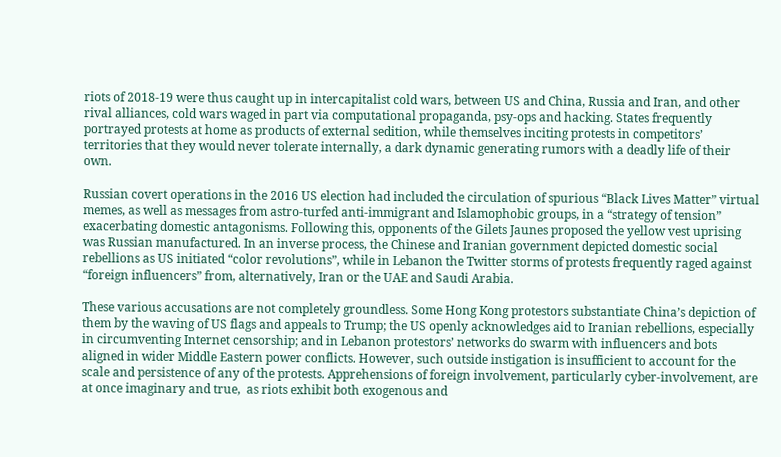riots of 2018-19 were thus caught up in intercapitalist cold wars, between US and China, Russia and Iran, and other rival alliances, cold wars waged in part via computational propaganda, psy-ops and hacking. States frequently portrayed protests at home as products of external sedition, while themselves inciting protests in competitors’ territories that they would never tolerate internally, a dark dynamic generating rumors with a deadly life of their own.

Russian covert operations in the 2016 US election had included the circulation of spurious “Black Lives Matter” virtual memes, as well as messages from astro-turfed anti-immigrant and Islamophobic groups, in a “strategy of tension” exacerbating domestic antagonisms. Following this, opponents of the Gilets Jaunes proposed the yellow vest uprising was Russian manufactured. In an inverse process, the Chinese and Iranian government depicted domestic social rebellions as US initiated “color revolutions”, while in Lebanon the Twitter storms of protests frequently raged against “foreign influencers” from, alternatively, Iran or the UAE and Saudi Arabia.

These various accusations are not completely groundless. Some Hong Kong protestors substantiate China’s depiction of them by the waving of US flags and appeals to Trump; the US openly acknowledges aid to Iranian rebellions, especially in circumventing Internet censorship; and in Lebanon protestors’ networks do swarm with influencers and bots aligned in wider Middle Eastern power conflicts. However, such outside instigation is insufficient to account for the scale and persistence of any of the protests. Apprehensions of foreign involvement, particularly cyber-involvement, are at once imaginary and true,  as riots exhibit both exogenous and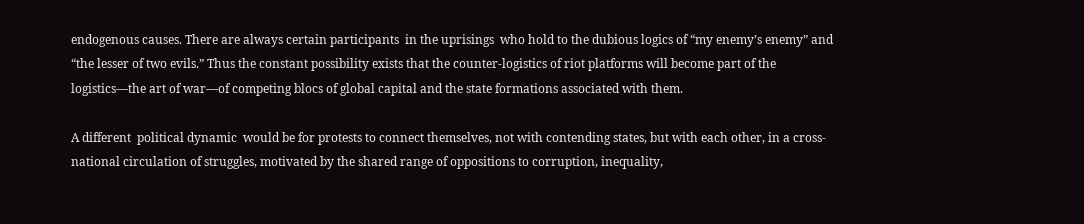endogenous causes. There are always certain participants  in the uprisings  who hold to the dubious logics of “my enemy’s enemy” and “the lesser of two evils.” Thus the constant possibility exists that the counter-logistics of riot platforms will become part of the logistics—the art of war—of competing blocs of global capital and the state formations associated with them.

A different  political dynamic  would be for protests to connect themselves, not with contending states, but with each other, in a cross-national circulation of struggles, motivated by the shared range of oppositions to corruption, inequality,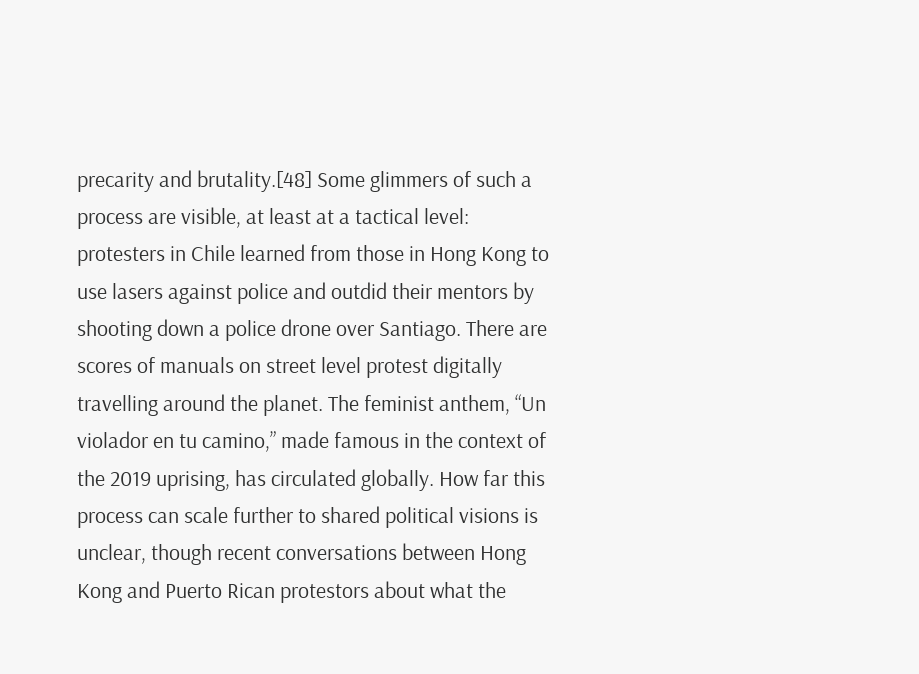precarity and brutality.[48] Some glimmers of such a process are visible, at least at a tactical level: protesters in Chile learned from those in Hong Kong to use lasers against police and outdid their mentors by shooting down a police drone over Santiago. There are scores of manuals on street level protest digitally travelling around the planet. The feminist anthem, “Un violador en tu camino,” made famous in the context of the 2019 uprising, has circulated globally. How far this process can scale further to shared political visions is unclear, though recent conversations between Hong Kong and Puerto Rican protestors about what the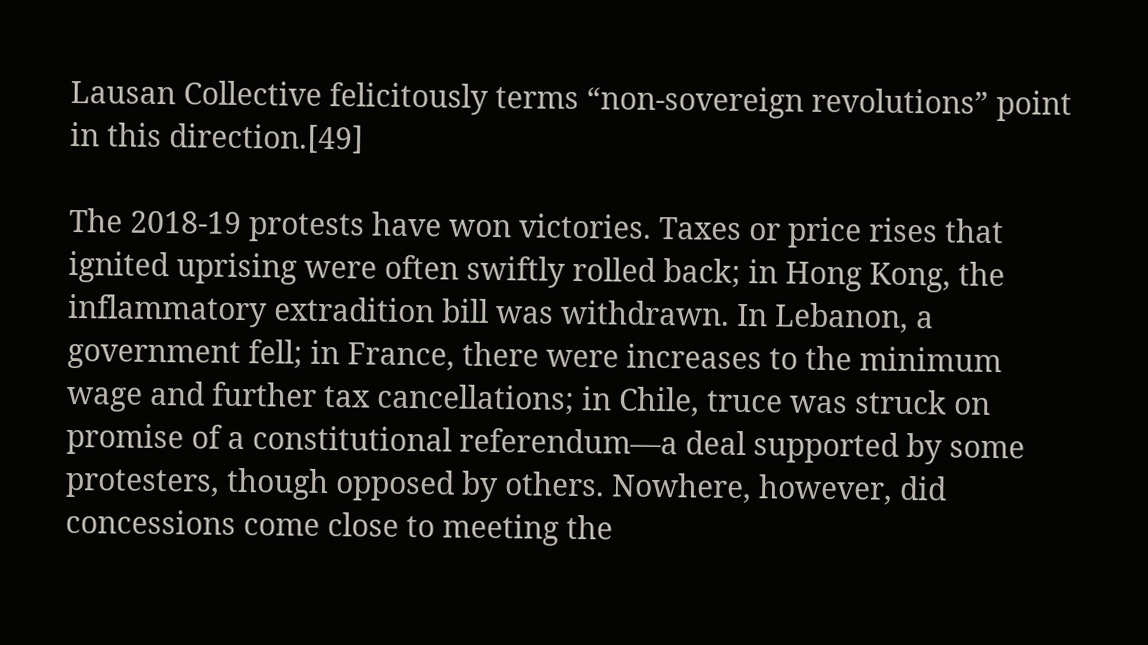Lausan Collective felicitously terms “non-sovereign revolutions” point in this direction.[49]

The 2018-19 protests have won victories. Taxes or price rises that ignited uprising were often swiftly rolled back; in Hong Kong, the inflammatory extradition bill was withdrawn. In Lebanon, a government fell; in France, there were increases to the minimum wage and further tax cancellations; in Chile, truce was struck on promise of a constitutional referendum—a deal supported by some protesters, though opposed by others. Nowhere, however, did concessions come close to meeting the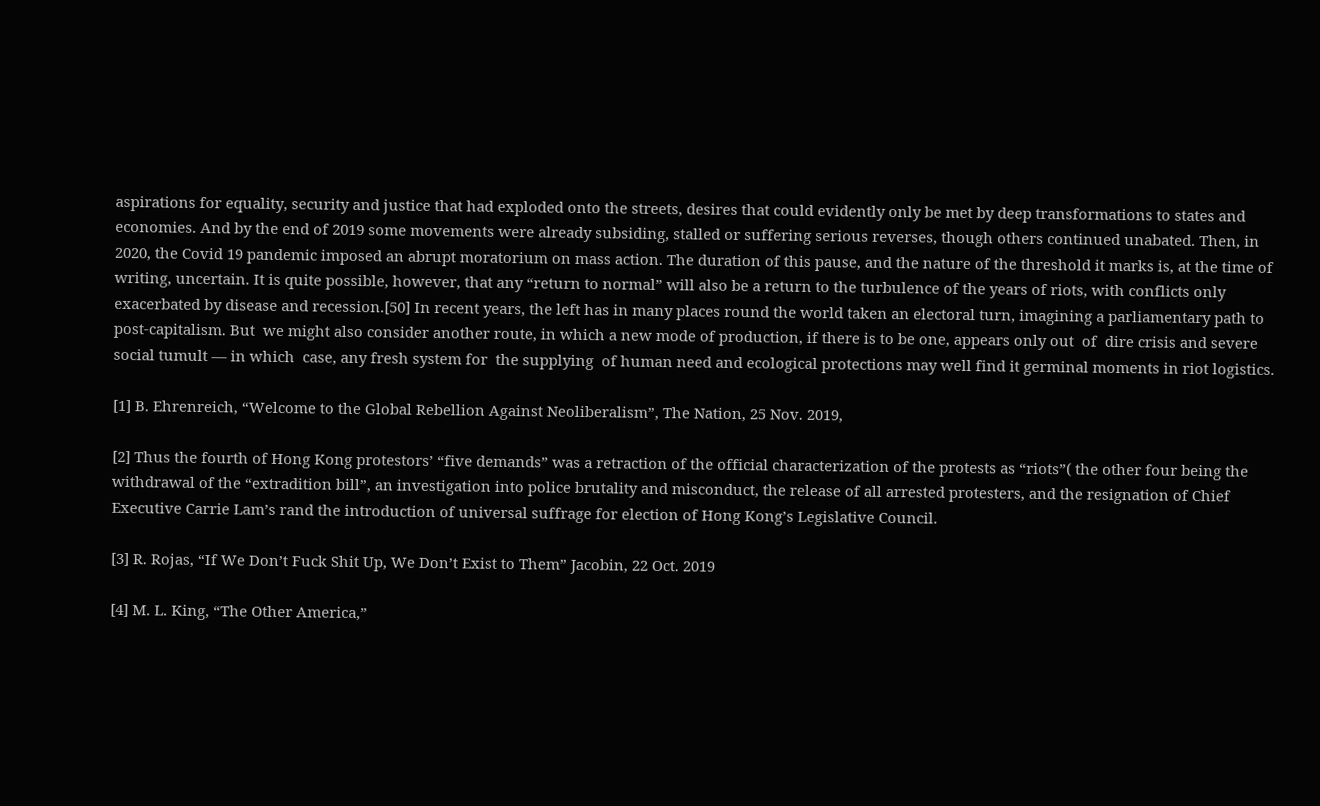aspirations for equality, security and justice that had exploded onto the streets, desires that could evidently only be met by deep transformations to states and economies. And by the end of 2019 some movements were already subsiding, stalled or suffering serious reverses, though others continued unabated. Then, in 2020, the Covid 19 pandemic imposed an abrupt moratorium on mass action. The duration of this pause, and the nature of the threshold it marks is, at the time of writing, uncertain. It is quite possible, however, that any “return to normal” will also be a return to the turbulence of the years of riots, with conflicts only exacerbated by disease and recession.[50] In recent years, the left has in many places round the world taken an electoral turn, imagining a parliamentary path to post-capitalism. But  we might also consider another route, in which a new mode of production, if there is to be one, appears only out  of  dire crisis and severe social tumult — in which  case, any fresh system for  the supplying  of human need and ecological protections may well find it germinal moments in riot logistics.

[1] B. Ehrenreich, “Welcome to the Global Rebellion Against Neoliberalism”, The Nation, 25 Nov. 2019,

[2] Thus the fourth of Hong Kong protestors’ “five demands” was a retraction of the official characterization of the protests as “riots”( the other four being the withdrawal of the “extradition bill”, an investigation into police brutality and misconduct, the release of all arrested protesters, and the resignation of Chief Executive Carrie Lam’s rand the introduction of universal suffrage for election of Hong Kong’s Legislative Council.

[3] R. Rojas, “If We Don’t Fuck Shit Up, We Don’t Exist to Them” Jacobin, 22 Oct. 2019

[4] M. L. King, “The Other America,”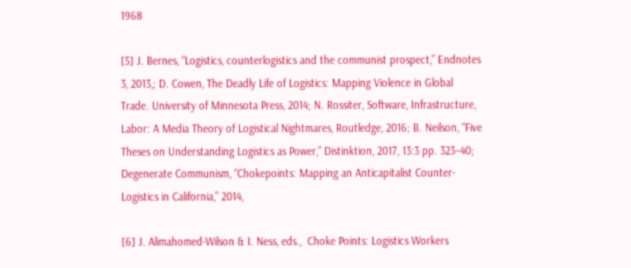1968

[5] J. Bernes, “Logistics, counterlogistics and the communist prospect,” Endnotes 3, 2013,; D. Cowen, The Deadly Life of Logistics: Mapping Violence in Global Trade. University of Minnesota Press, 2014; N. Rossiter, Software, Infrastructure, Labor: A Media Theory of Logistical Nightmares, Routledge, 2016; B. Neilson, “Five Theses on Understanding Logistics as Power,” Distinktion, 2017, 13:3 pp. 323–40; Degenerate Communism, “Chokepoints: Mapping an Anticapitalist Counter-Logistics in California,” 2014,

[6] J. Alimahomed-Wilson & I. Ness, eds.,  Choke Points: Logistics Workers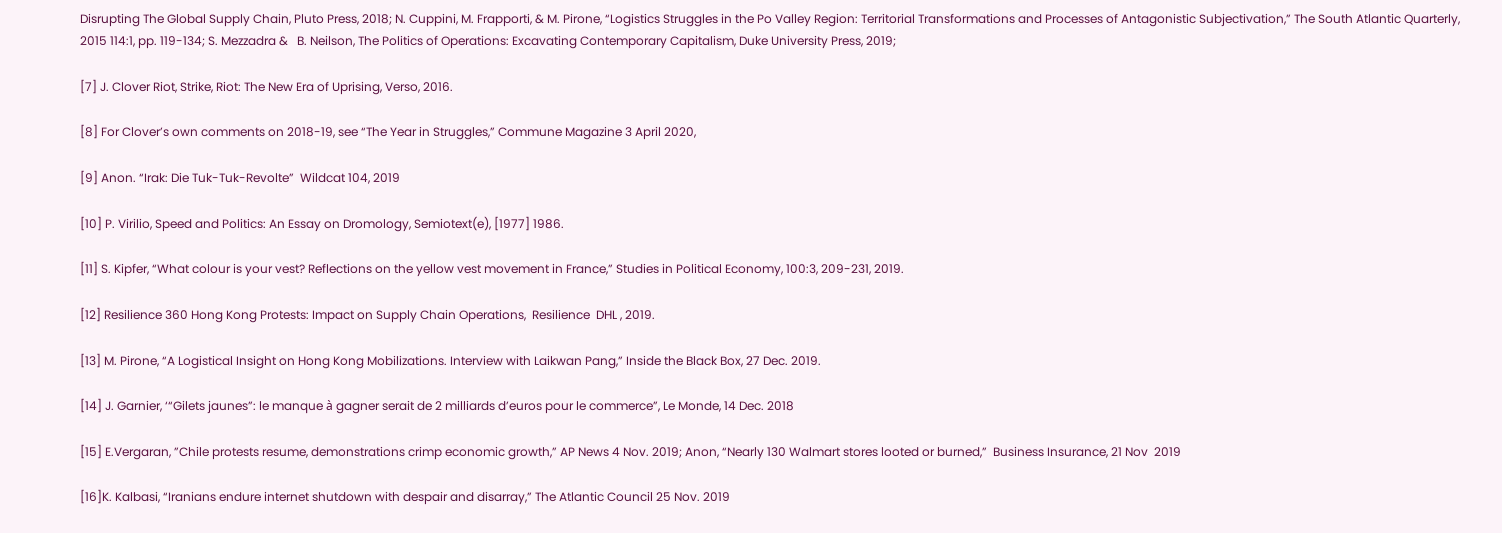Disrupting The Global Supply Chain, Pluto Press, 2018; N. Cuppini, M. Frapporti, & M. Pirone, “Logistics Struggles in the Po Valley Region: Territorial Transformations and Processes of Antagonistic Subjectivation,” The South Atlantic Quarterly, 2015 114:1, pp. 119-134; S. Mezzadra &   B. Neilson, The Politics of Operations: Excavating Contemporary Capitalism, Duke University Press, 2019;

[7] J. Clover Riot, Strike, Riot: The New Era of Uprising, Verso, 2016.

[8] For Clover’s own comments on 2018-19, see “The Year in Struggles,” Commune Magazine 3 April 2020,

[9] Anon. “Irak: Die Tuk-Tuk-Revolte”  Wildcat 104, 2019

[10] P. Virilio, Speed and Politics: An Essay on Dromology, Semiotext(e), [1977] 1986.

[11] S. Kipfer, “What colour is your vest? Reflections on the yellow vest movement in France,” Studies in Political Economy, 100:3, 209-231, 2019.

[12] Resilience 360 Hong Kong Protests: Impact on Supply Chain Operations,  Resilience  DHL , 2019.

[13] M. Pirone, “A Logistical Insight on Hong Kong Mobilizations. Interview with Laikwan Pang,” Inside the Black Box, 27 Dec. 2019.

[14] J. Garnier, ‘“Gilets jaunes”: le manque à gagner serait de 2 milliards d’euros pour le commerce”, Le Monde, 14 Dec. 2018

[15] E.Vergaran, ”Chile protests resume, demonstrations crimp economic growth,” AP News 4 Nov. 2019; Anon, “Nearly 130 Walmart stores looted or burned,”  Business Insurance, 21 Nov  2019

[16]K. Kalbasi, “Iranians endure internet shutdown with despair and disarray,” The Atlantic Council 25 Nov. 2019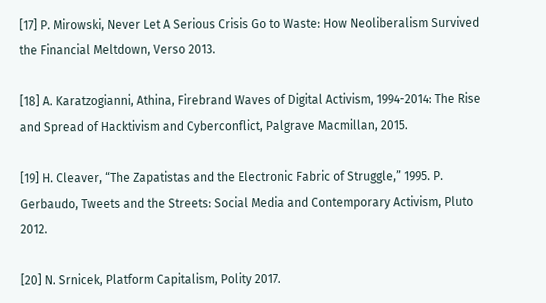[17] P. Mirowski, Never Let A Serious Crisis Go to Waste: How Neoliberalism Survived the Financial Meltdown, Verso 2013.

[18] A. Karatzogianni, Athina, Firebrand Waves of Digital Activism, 1994-2014: The Rise and Spread of Hacktivism and Cyberconflict, Palgrave Macmillan, 2015.

[19] H. Cleaver, “The Zapatistas and the Electronic Fabric of Struggle,” 1995. P. Gerbaudo, Tweets and the Streets: Social Media and Contemporary Activism, Pluto 2012.

[20] N. Srnicek, Platform Capitalism, Polity 2017.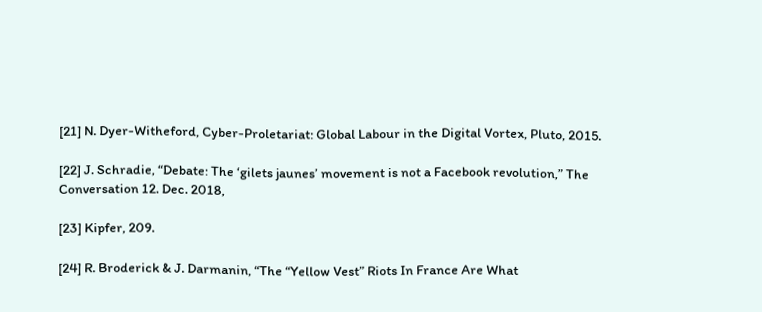[21] N. Dyer-Witheford, Cyber-Proletariat: Global Labour in the Digital Vortex, Pluto, 2015.

[22] J. Schradie, “Debate: The ‘gilets jaunes’ movement is not a Facebook revolution,” The Conversation 12. Dec. 2018,

[23] Kipfer, 209.

[24] R. Broderick & J. Darmanin, “The “Yellow Vest” Riots In France Are What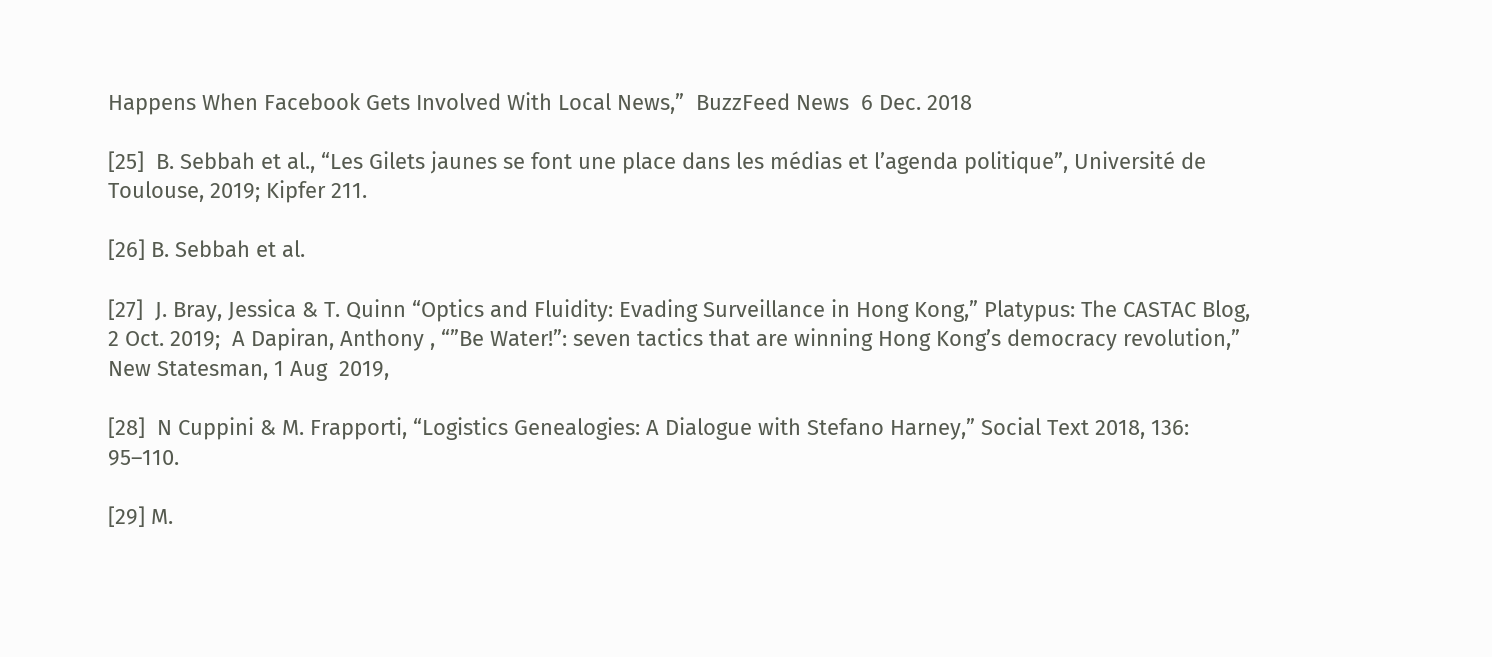Happens When Facebook Gets Involved With Local News,”  BuzzFeed News  6 Dec. 2018

[25]  B. Sebbah et al., “Les Gilets jaunes se font une place dans les médias et l’agenda politique”, Université de Toulouse, 2019; Kipfer 211.

[26] B. Sebbah et al.

[27]  J. Bray, Jessica & T. Quinn “Optics and Fluidity: Evading Surveillance in Hong Kong,” Platypus: The CASTAC Blog, 2 Oct. 2019;  A Dapiran, Anthony , “”Be Water!”: seven tactics that are winning Hong Kong’s democracy revolution,” New Statesman, 1 Aug  2019,

[28]  N Cuppini & M. Frapporti, “Logistics Genealogies: A Dialogue with Stefano Harney,” Social Text 2018, 136: 95–110.

[29] M.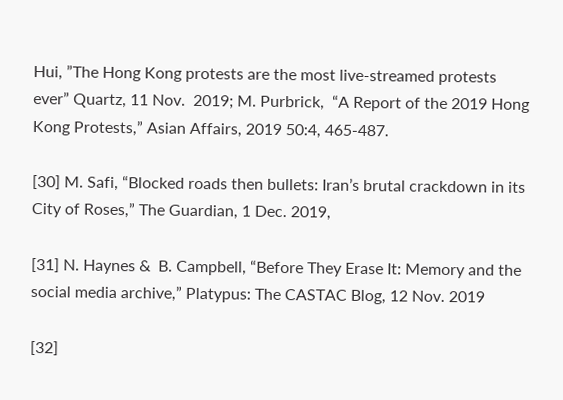Hui, ”The Hong Kong protests are the most live-streamed protests ever” Quartz, 11 Nov.  2019; M. Purbrick,  “A Report of the 2019 Hong Kong Protests,” Asian Affairs, 2019 50:4, 465-487.

[30] M. Safi, “Blocked roads then bullets: Iran’s brutal crackdown in its City of Roses,” The Guardian, 1 Dec. 2019,

[31] N. Haynes &  B. Campbell, “Before They Erase It: Memory and the social media archive,” Platypus: The CASTAC Blog, 12 Nov. 2019

[32]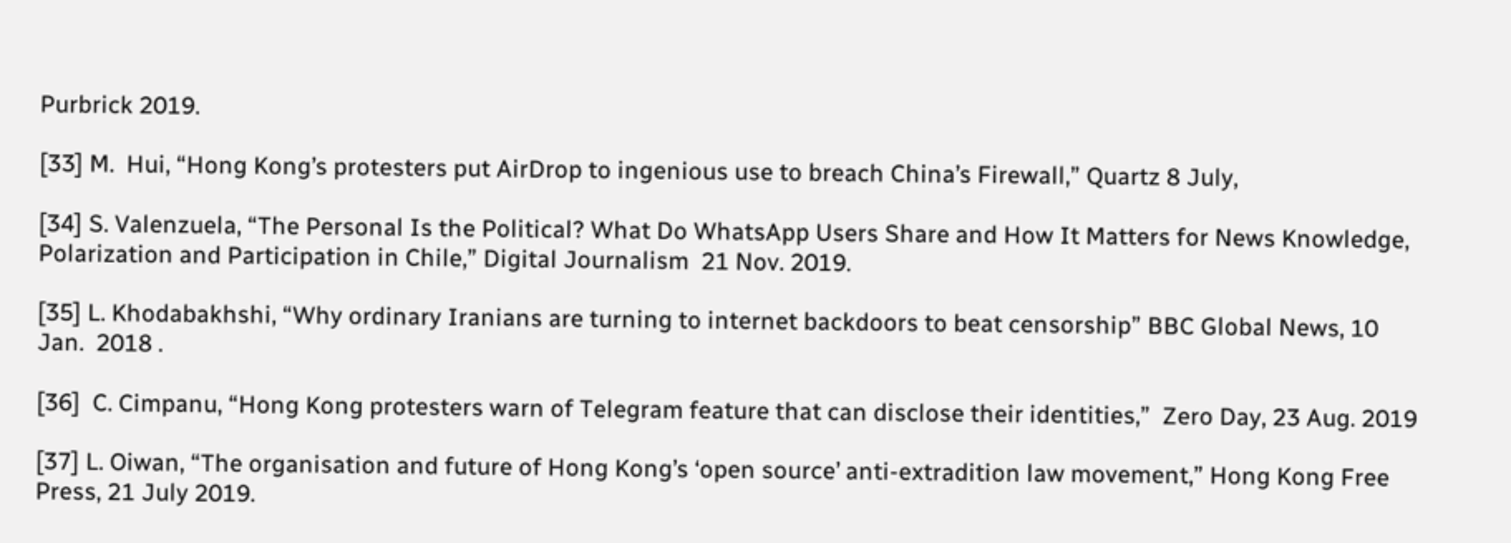Purbrick 2019.

[33] M.  Hui, “Hong Kong’s protesters put AirDrop to ingenious use to breach China’s Firewall,” Quartz 8 July,

[34] S. Valenzuela, “The Personal Is the Political? What Do WhatsApp Users Share and How It Matters for News Knowledge, Polarization and Participation in Chile,” Digital Journalism  21 Nov. 2019.

[35] L. Khodabakhshi, “Why ordinary Iranians are turning to internet backdoors to beat censorship” BBC Global News, 10 Jan.  2018 .

[36]  C. Cimpanu, “Hong Kong protesters warn of Telegram feature that can disclose their identities,”  Zero Day, 23 Aug. 2019

[37] L. Oiwan, “The organisation and future of Hong Kong’s ‘open source’ anti-extradition law movement,” Hong Kong Free Press, 21 July 2019.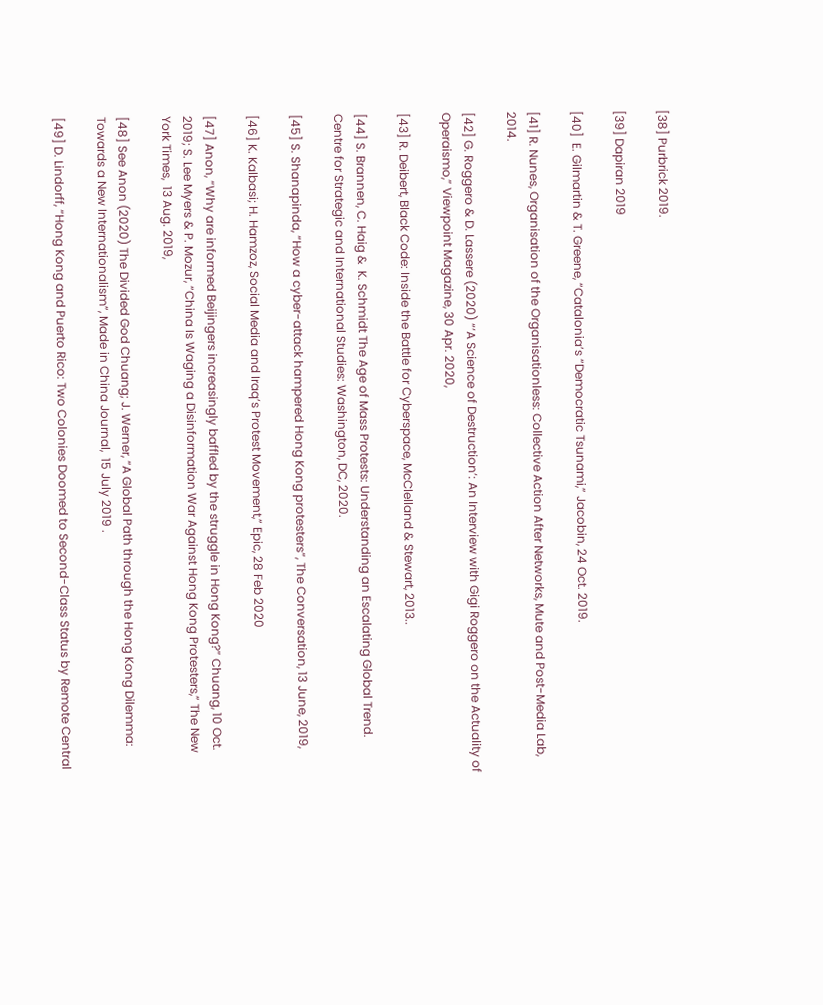[38] Purbrick 2019.

[39] Dapiran 2019

[40]  E. Gilmartin & T. Greene, “Catalonia’s “Democratic Tsunami,” Jacobin, 24 Oct. 2019.

[41] R. Nunes, Organisation of the Organisationless: Collective Action After Networks, Mute and Post-Media Lab, 2014.

[42] G. Roggero & D. Lassere (2020) “’A Science of Destruction’: An Interview with Gigi Roggero on the Actuality of Operaismo,” Viewpoint Magazine, 30 Apr. 2020,

[43] R. Deibert, Black Code: Inside the Battle for Cyberspace, McClelland & Stewart, 2013..

[44] S. Brannen, C. Haig &  K. Schmidt The Age of Mass Protests: Understanding an Escalating Global Trend. Centre for Strategic and International Studies: Washington, DC, 2020.

[45] S. Shanapinda, “How a cyber-attack hampered Hong Kong protesters”, The Conversation, 13 June, 2019,

[46] K. Kalbasi; H. Hamzoz, Social Media and Iraq’s Protest Movement,” Epic, 28 Feb 2020

[47] Anon, “Why are informed Beijingers increasingly baffled by the struggle in Hong Kong?” Chuang, 10 Oct. 2019; S. Lee Myers & P. Mozur, “China Is Waging a Disinformation War Against Hong Kong Protesters,” The New York Times,  13 Aug. 2019,

[48] See Anon (2020) The Divided God Chuang; J. Werner, “A Global Path through the Hong Kong Dilemma: Towards a New Internationalism”, Made in China Journal,  15 July 2019 .

[49] D. Lindorff, “Hong Kong and Puerto Rico: Two Colonies Doomed to Second-Class Status by Remote Central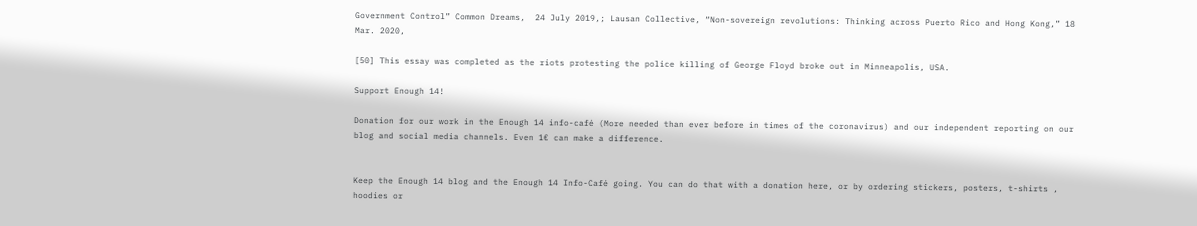Government Control” Common Dreams,  24 July 2019,; Lausan Collective, “Non-sovereign revolutions: Thinking across Puerto Rico and Hong Kong,” 18 Mar. 2020,

[50] This essay was completed as the riots protesting the police killing of George Floyd broke out in Minneapolis, USA.

Support Enough 14!

Donation for our work in the Enough 14 info-café (More needed than ever before in times of the coronavirus) and our independent reporting on our blog and social media channels. Even 1€ can make a difference.


Keep the Enough 14 blog and the Enough 14 Info-Café going. You can do that with a donation here, or by ordering stickers, posters, t-shirts , hoodies or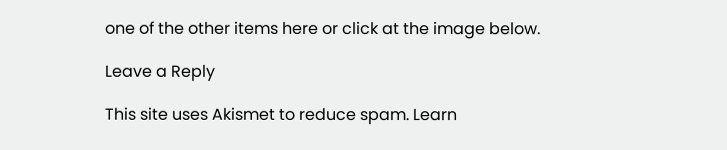one of the other items here or click at the image below.

Leave a Reply

This site uses Akismet to reduce spam. Learn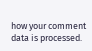how your comment data is processed.